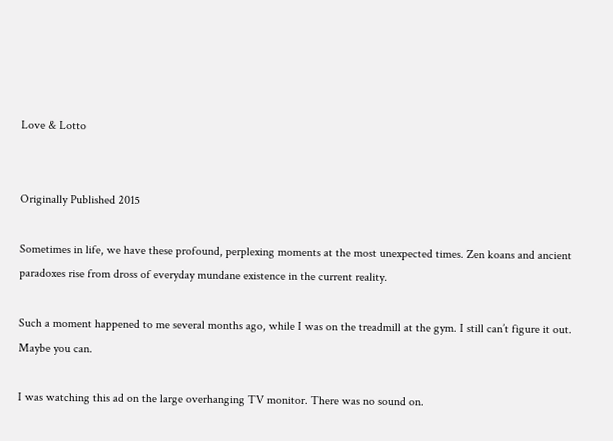Love & Lotto


Originally Published 2015

Sometimes in life, we have these profound, perplexing moments at the most unexpected times. Zen koans and ancient paradoxes rise from dross of everyday mundane existence in the current reality.

Such a moment happened to me several months ago, while I was on the treadmill at the gym. I still can’t figure it out. Maybe you can.

I was watching this ad on the large overhanging TV monitor. There was no sound on.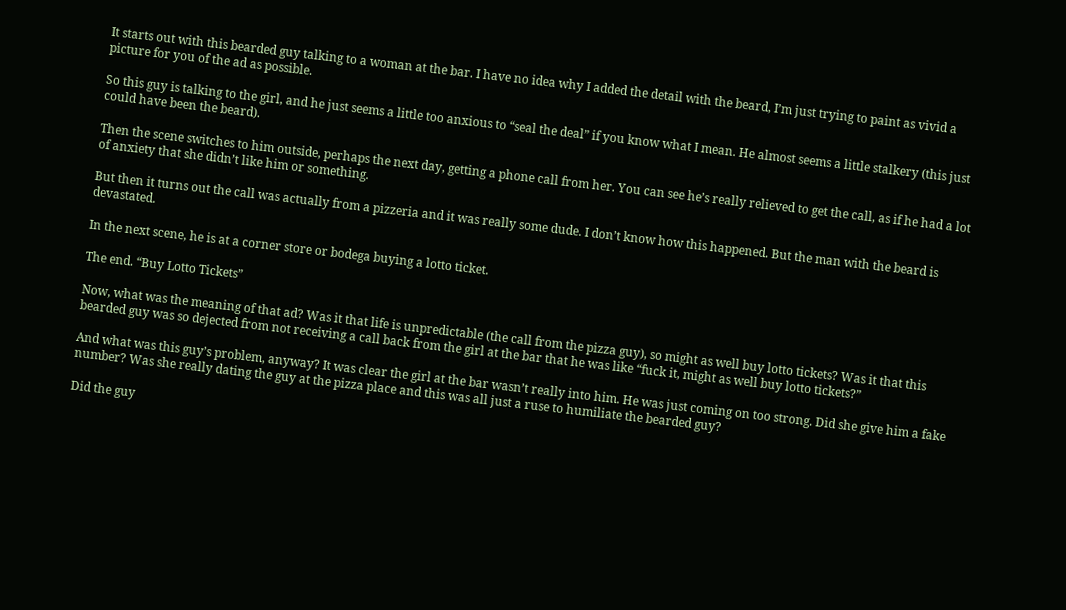It starts out with this bearded guy talking to a woman at the bar. I have no idea why I added the detail with the beard, I’m just trying to paint as vivid a picture for you of the ad as possible.

So this guy is talking to the girl, and he just seems a little too anxious to “seal the deal” if you know what I mean. He almost seems a little stalkery (this just could have been the beard).

Then the scene switches to him outside, perhaps the next day, getting a phone call from her. You can see he’s really relieved to get the call, as if he had a lot of anxiety that she didn’t like him or something.

But then it turns out the call was actually from a pizzeria and it was really some dude. I don’t know how this happened. But the man with the beard is devastated.

In the next scene, he is at a corner store or bodega buying a lotto ticket.

The end. “Buy Lotto Tickets”

Now, what was the meaning of that ad? Was it that life is unpredictable (the call from the pizza guy), so might as well buy lotto tickets? Was it that this bearded guy was so dejected from not receiving a call back from the girl at the bar that he was like “fuck it, might as well buy lotto tickets?”

And what was this guy’s problem, anyway? It was clear the girl at the bar wasn’t really into him. He was just coming on too strong. Did she give him a fake number? Was she really dating the guy at the pizza place and this was all just a ruse to humiliate the bearded guy?

Did the guy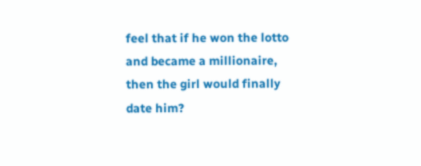feel that if he won the lotto and became a millionaire, then the girl would finally date him?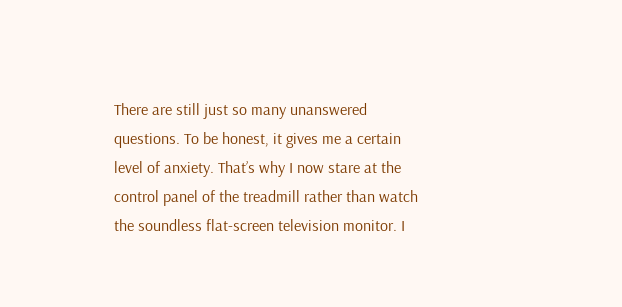There are still just so many unanswered questions. To be honest, it gives me a certain level of anxiety. That’s why I now stare at the control panel of the treadmill rather than watch the soundless flat-screen television monitor. I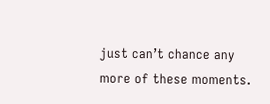just can’t chance any more of these moments.